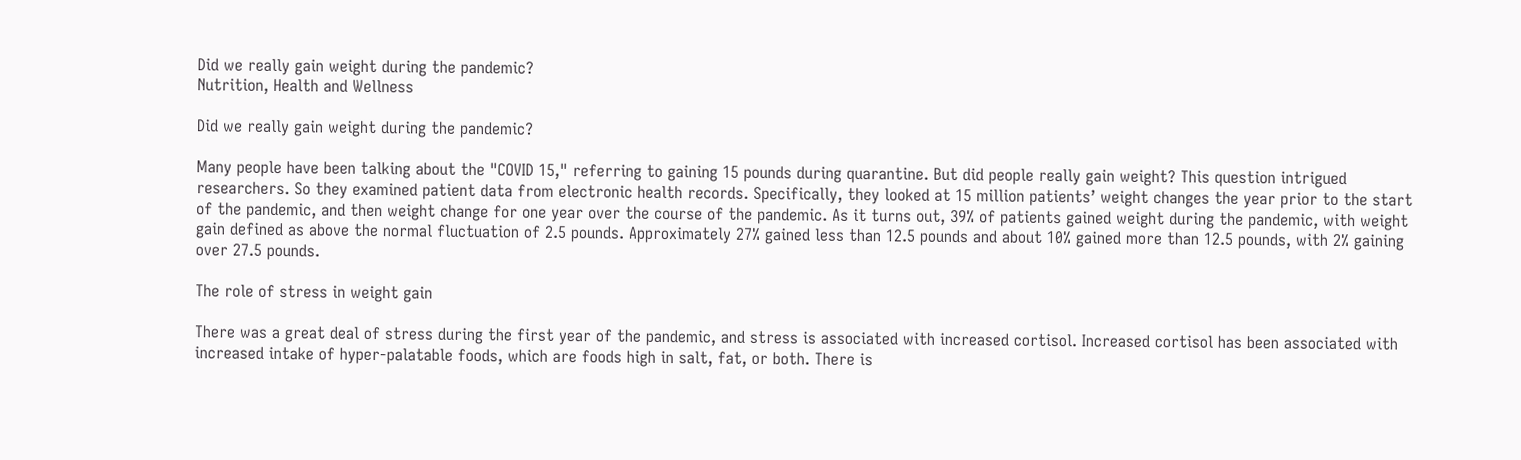Did we really gain weight during the pandemic?
Nutrition, Health and Wellness

Did we really gain weight during the pandemic?

Many people have been talking about the "COVID 15," referring to gaining 15 pounds during quarantine. But did people really gain weight? This question intrigued researchers. So they examined patient data from electronic health records. Specifically, they looked at 15 million patients’ weight changes the year prior to the start of the pandemic, and then weight change for one year over the course of the pandemic. As it turns out, 39% of patients gained weight during the pandemic, with weight gain defined as above the normal fluctuation of 2.5 pounds. Approximately 27% gained less than 12.5 pounds and about 10% gained more than 12.5 pounds, with 2% gaining over 27.5 pounds.

The role of stress in weight gain

There was a great deal of stress during the first year of the pandemic, and stress is associated with increased cortisol. Increased cortisol has been associated with increased intake of hyper-palatable foods, which are foods high in salt, fat, or both. There is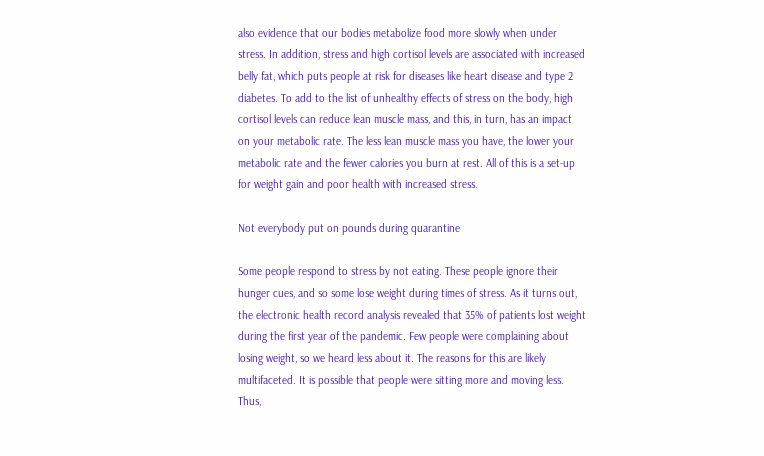also evidence that our bodies metabolize food more slowly when under stress. In addition, stress and high cortisol levels are associated with increased belly fat, which puts people at risk for diseases like heart disease and type 2 diabetes. To add to the list of unhealthy effects of stress on the body, high cortisol levels can reduce lean muscle mass, and this, in turn, has an impact on your metabolic rate. The less lean muscle mass you have, the lower your metabolic rate and the fewer calories you burn at rest. All of this is a set-up for weight gain and poor health with increased stress.

Not everybody put on pounds during quarantine

Some people respond to stress by not eating. These people ignore their hunger cues, and so some lose weight during times of stress. As it turns out, the electronic health record analysis revealed that 35% of patients lost weight during the first year of the pandemic. Few people were complaining about losing weight, so we heard less about it. The reasons for this are likely multifaceted. It is possible that people were sitting more and moving less. Thus,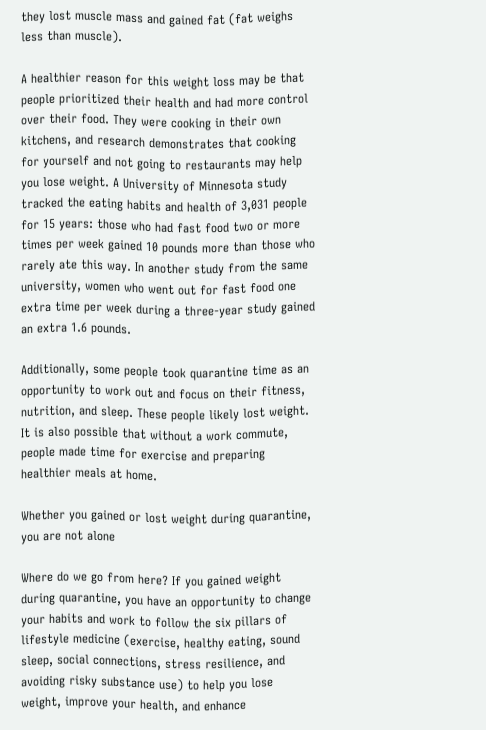they lost muscle mass and gained fat (fat weighs less than muscle).

A healthier reason for this weight loss may be that people prioritized their health and had more control over their food. They were cooking in their own kitchens, and research demonstrates that cooking for yourself and not going to restaurants may help you lose weight. A University of Minnesota study tracked the eating habits and health of 3,031 people for 15 years: those who had fast food two or more times per week gained 10 pounds more than those who rarely ate this way. In another study from the same university, women who went out for fast food one extra time per week during a three-year study gained an extra 1.6 pounds.

Additionally, some people took quarantine time as an opportunity to work out and focus on their fitness, nutrition, and sleep. These people likely lost weight. It is also possible that without a work commute, people made time for exercise and preparing healthier meals at home.

Whether you gained or lost weight during quarantine, you are not alone

Where do we go from here? If you gained weight during quarantine, you have an opportunity to change your habits and work to follow the six pillars of lifestyle medicine (exercise, healthy eating, sound sleep, social connections, stress resilience, and avoiding risky substance use) to help you lose weight, improve your health, and enhance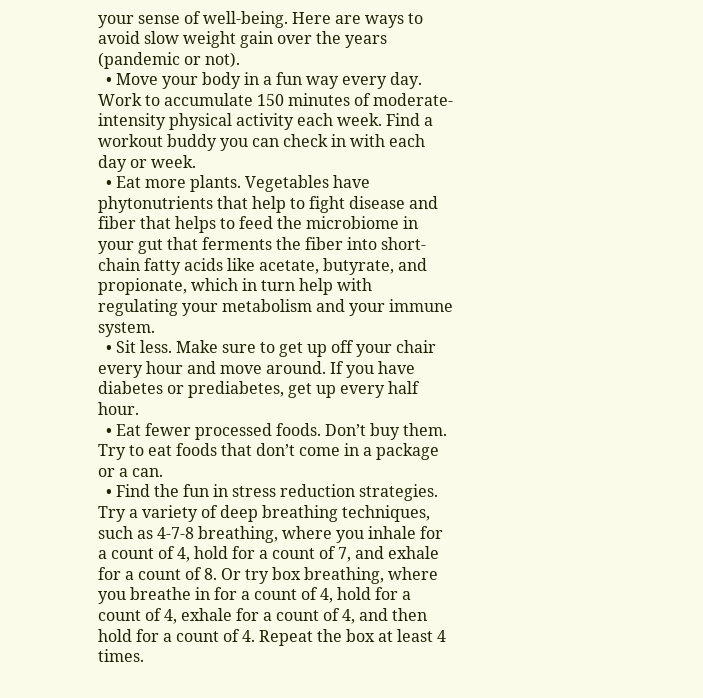your sense of well-being. Here are ways to avoid slow weight gain over the years (pandemic or not).
  • Move your body in a fun way every day. Work to accumulate 150 minutes of moderate-intensity physical activity each week. Find a workout buddy you can check in with each day or week.
  • Eat more plants. Vegetables have phytonutrients that help to fight disease and fiber that helps to feed the microbiome in your gut that ferments the fiber into short-chain fatty acids like acetate, butyrate, and propionate, which in turn help with regulating your metabolism and your immune system.
  • Sit less. Make sure to get up off your chair every hour and move around. If you have diabetes or prediabetes, get up every half hour.
  • Eat fewer processed foods. Don’t buy them. Try to eat foods that don’t come in a package or a can.
  • Find the fun in stress reduction strategies. Try a variety of deep breathing techniques, such as 4-7-8 breathing, where you inhale for a count of 4, hold for a count of 7, and exhale for a count of 8. Or try box breathing, where you breathe in for a count of 4, hold for a count of 4, exhale for a count of 4, and then hold for a count of 4. Repeat the box at least 4 times.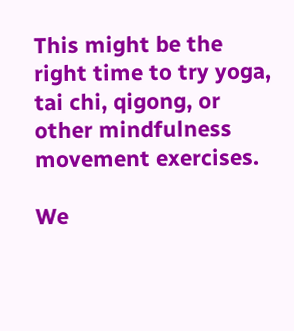This might be the right time to try yoga, tai chi, qigong, or other mindfulness movement exercises.

We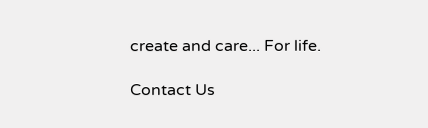create and care... For life.

Contact Us